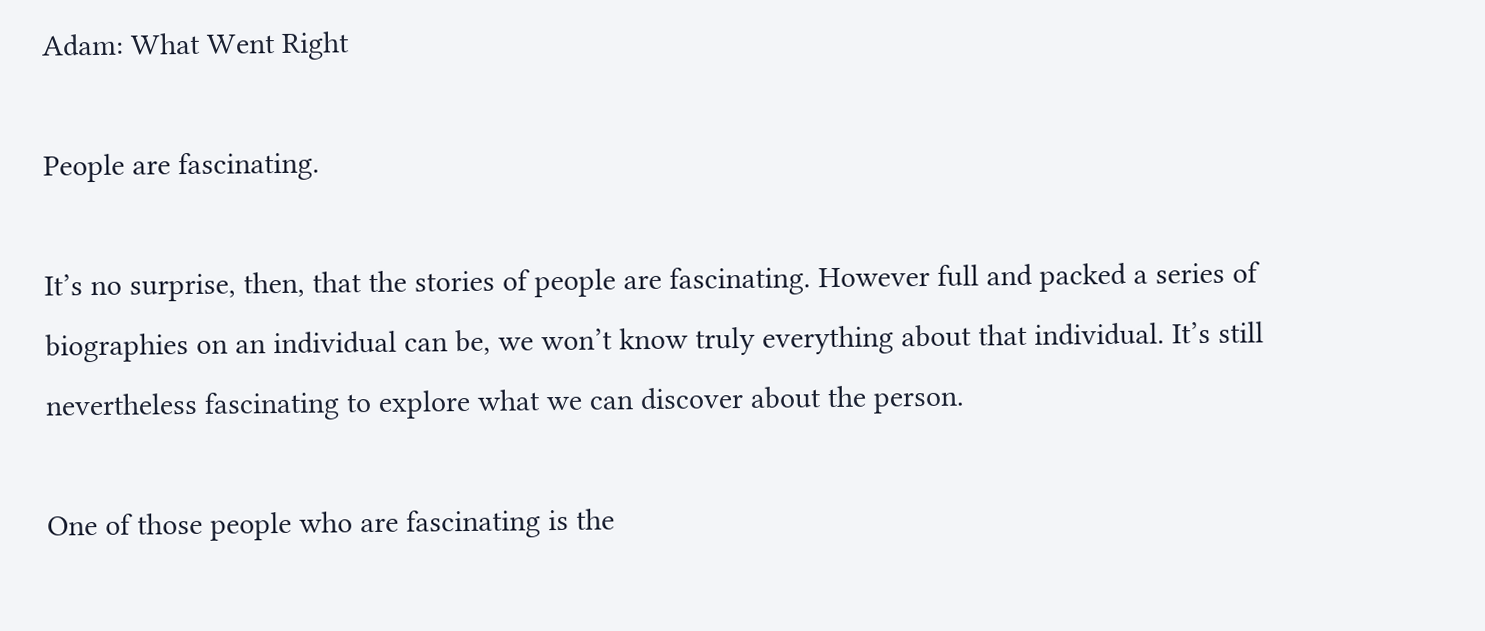Adam: What Went Right

People are fascinating.

It’s no surprise, then, that the stories of people are fascinating. However full and packed a series of biographies on an individual can be, we won’t know truly everything about that individual. It’s still nevertheless fascinating to explore what we can discover about the person.

One of those people who are fascinating is the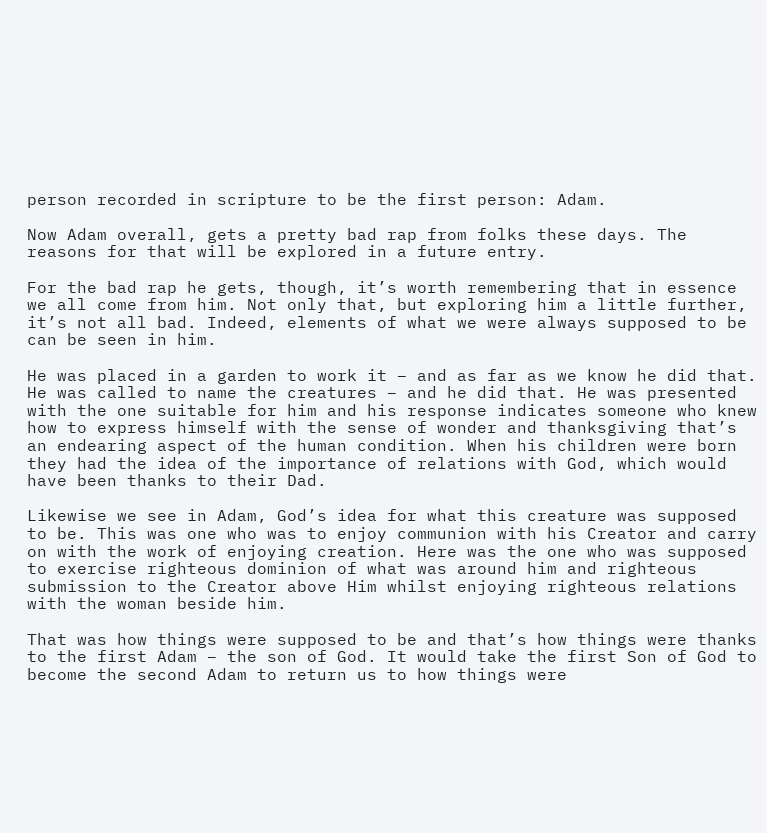person recorded in scripture to be the first person: Adam.

Now Adam overall, gets a pretty bad rap from folks these days. The reasons for that will be explored in a future entry.

For the bad rap he gets, though, it’s worth remembering that in essence we all come from him. Not only that, but exploring him a little further, it’s not all bad. Indeed, elements of what we were always supposed to be can be seen in him.

He was placed in a garden to work it – and as far as we know he did that. He was called to name the creatures – and he did that. He was presented with the one suitable for him and his response indicates someone who knew how to express himself with the sense of wonder and thanksgiving that’s an endearing aspect of the human condition. When his children were born they had the idea of the importance of relations with God, which would have been thanks to their Dad.

Likewise we see in Adam, God’s idea for what this creature was supposed to be. This was one who was to enjoy communion with his Creator and carry on with the work of enjoying creation. Here was the one who was supposed to exercise righteous dominion of what was around him and righteous submission to the Creator above Him whilst enjoying righteous relations with the woman beside him.

That was how things were supposed to be and that’s how things were thanks to the first Adam – the son of God. It would take the first Son of God to become the second Adam to return us to how things were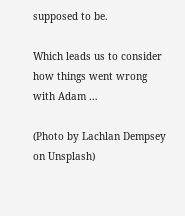supposed to be.

Which leads us to consider how things went wrong with Adam …

(Photo by Lachlan Dempsey on Unsplash)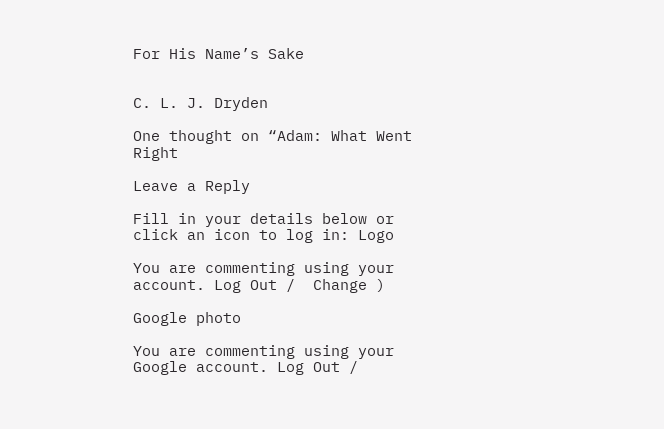For His Name’s Sake


C. L. J. Dryden

One thought on “Adam: What Went Right

Leave a Reply

Fill in your details below or click an icon to log in: Logo

You are commenting using your account. Log Out /  Change )

Google photo

You are commenting using your Google account. Log Out /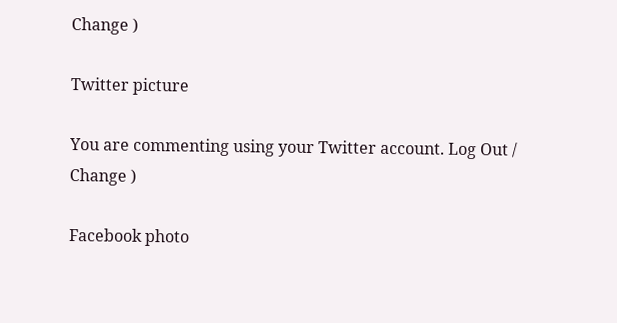Change )

Twitter picture

You are commenting using your Twitter account. Log Out /  Change )

Facebook photo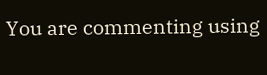You are commenting using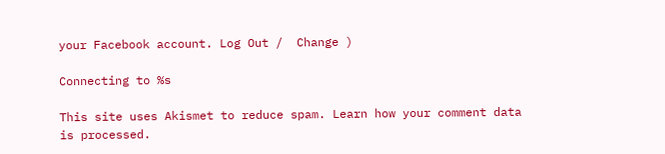your Facebook account. Log Out /  Change )

Connecting to %s

This site uses Akismet to reduce spam. Learn how your comment data is processed.